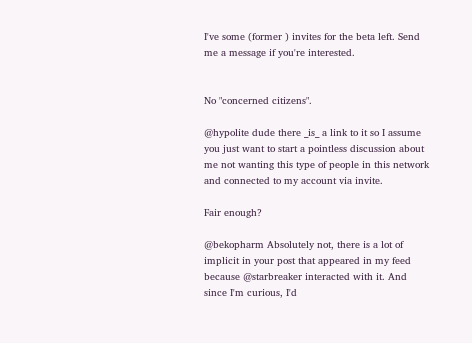I've some (former ) invites for the beta left. Send me a message if you're interested.


No "concerned citizens".

@hypolite dude there _is_ a link to it so I assume you just want to start a pointless discussion about me not wanting this type of people in this network and connected to my account via invite.

Fair enough?

@bekopharm Absolutely not, there is a lot of implicit in your post that appeared in my feed because @starbreaker interacted with it. And since I'm curious, I'd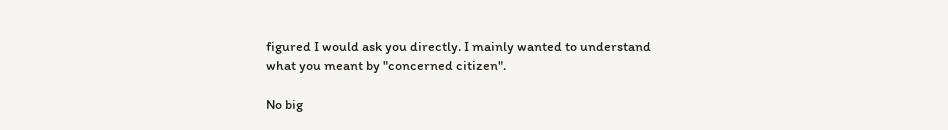figured I would ask you directly. I mainly wanted to understand what you meant by "concerned citizen".

No big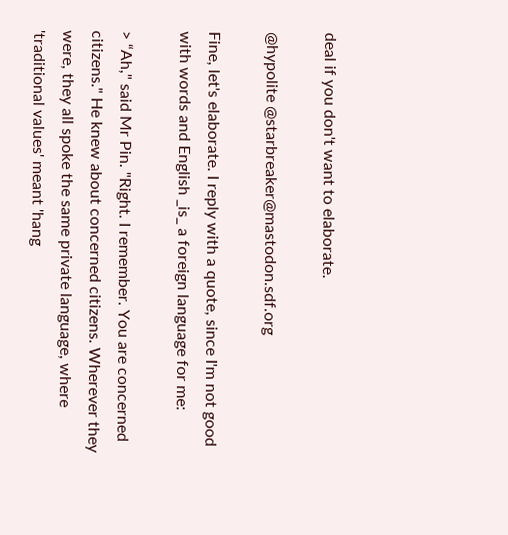deal if you don't want to elaborate.

@hypolite @starbreaker@mastodon.sdf.org

Fine, let's elaborate. I reply with a quote, since I'm not good with words and English _is_ a foreign language for me:

> “Ah," said Mr Pin. "Right. I remember. You are concerned citizens." He knew about concerned citizens. Wherever they were, they all spoke the same private language, where 'traditional values' meant 'hang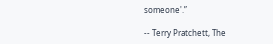someone'.”

-- Terry Pratchett, The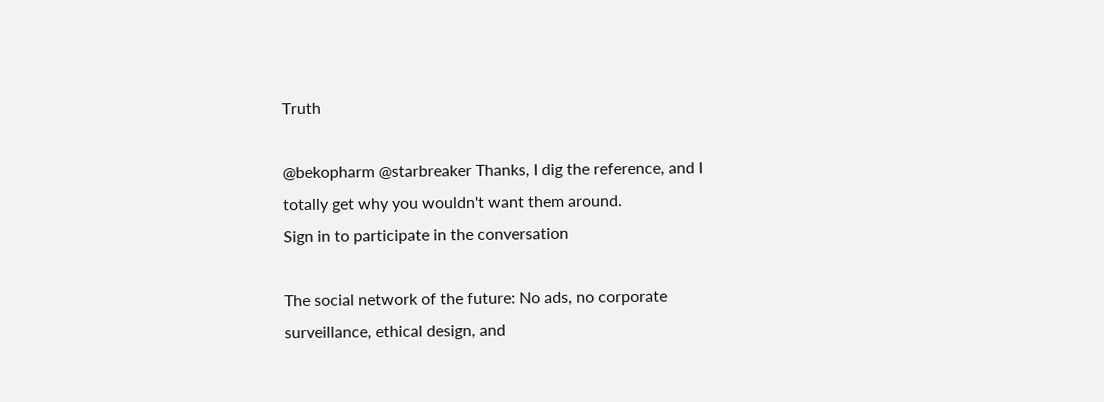Truth

@bekopharm @starbreaker Thanks, I dig the reference, and I totally get why you wouldn't want them around.
Sign in to participate in the conversation

The social network of the future: No ads, no corporate surveillance, ethical design, and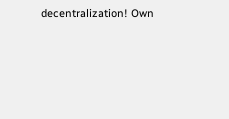decentralization! Own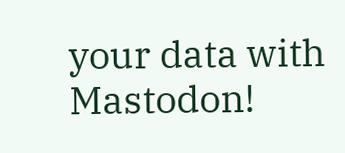your data with Mastodon!